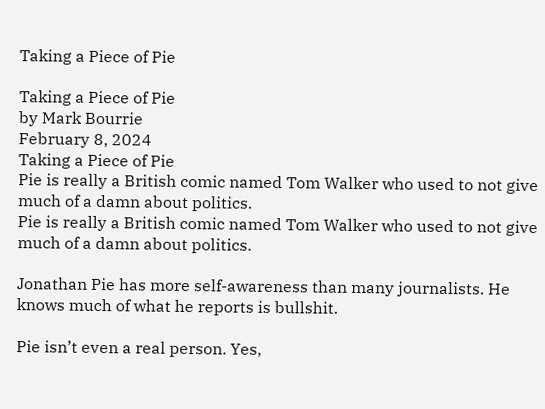Taking a Piece of Pie

Taking a Piece of Pie
by Mark Bourrie
February 8, 2024
Taking a Piece of Pie
Pie is really a British comic named Tom Walker who used to not give much of a damn about politics.
Pie is really a British comic named Tom Walker who used to not give much of a damn about politics.

Jonathan Pie has more self-awareness than many journalists. He knows much of what he reports is bullshit.

Pie isn’t even a real person. Yes,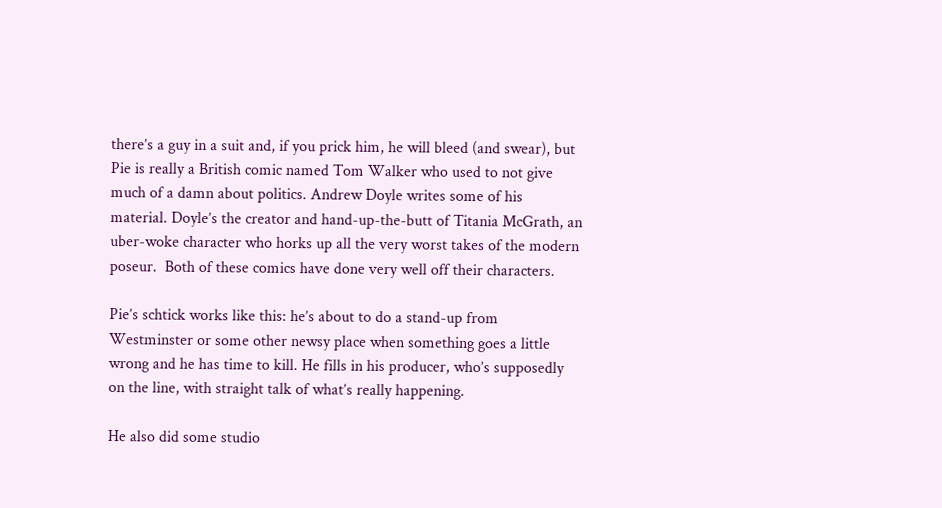there’s a guy in a suit and, if you prick him, he will bleed (and swear), but Pie is really a British comic named Tom Walker who used to not give much of a damn about politics. Andrew Doyle writes some of his material. Doyle’s the creator and hand-up-the-butt of Titania McGrath, an uber-woke character who horks up all the very worst takes of the modern poseur.  Both of these comics have done very well off their characters.

Pie’s schtick works like this: he’s about to do a stand-up from Westminster or some other newsy place when something goes a little wrong and he has time to kill. He fills in his producer, who’s supposedly on the line, with straight talk of what’s really happening.

He also did some studio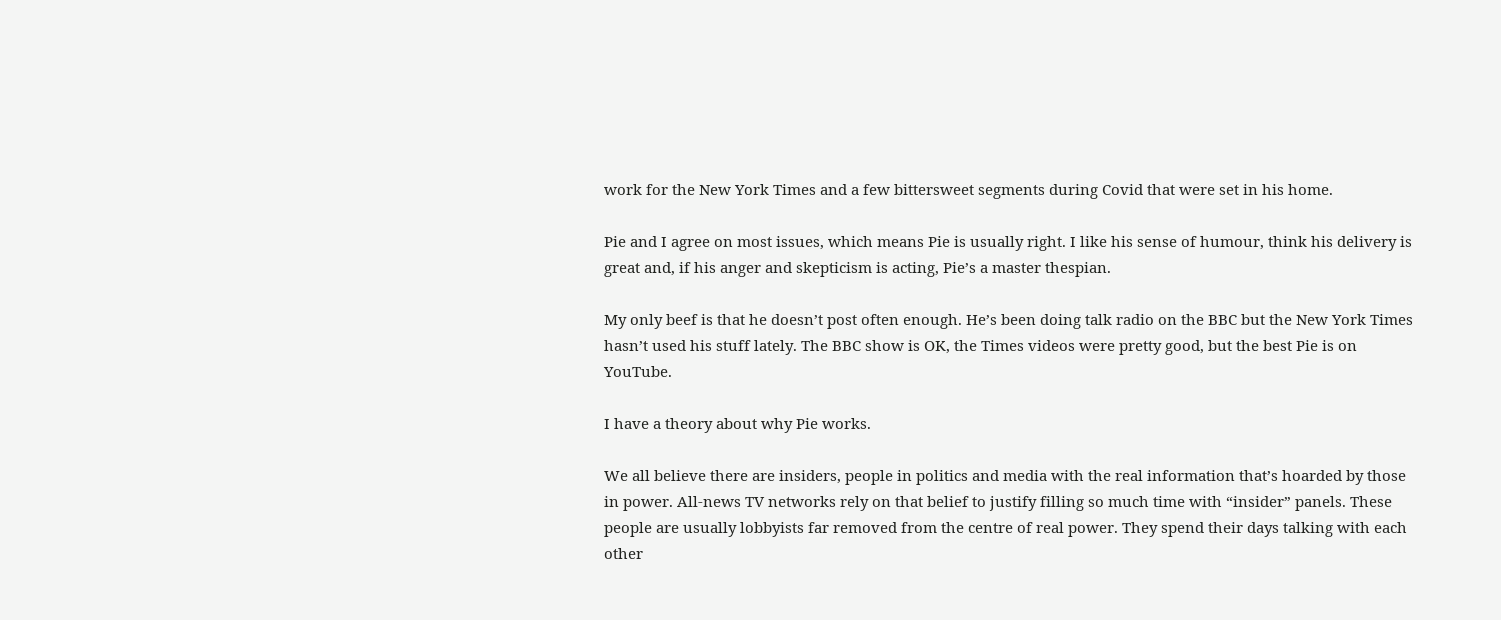work for the New York Times and a few bittersweet segments during Covid that were set in his home.

Pie and I agree on most issues, which means Pie is usually right. I like his sense of humour, think his delivery is great and, if his anger and skepticism is acting, Pie’s a master thespian.

My only beef is that he doesn’t post often enough. He’s been doing talk radio on the BBC but the New York Times hasn’t used his stuff lately. The BBC show is OK, the Times videos were pretty good, but the best Pie is on YouTube.

I have a theory about why Pie works.

We all believe there are insiders, people in politics and media with the real information that’s hoarded by those in power. All-news TV networks rely on that belief to justify filling so much time with “insider” panels. These people are usually lobbyists far removed from the centre of real power. They spend their days talking with each other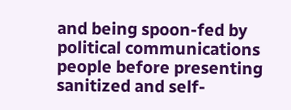and being spoon-fed by political communications people before presenting sanitized and self-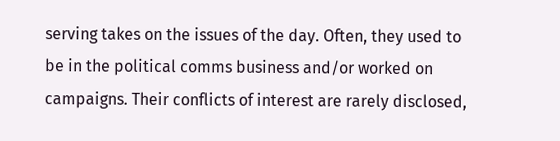serving takes on the issues of the day. Often, they used to be in the political comms business and/or worked on campaigns. Their conflicts of interest are rarely disclosed,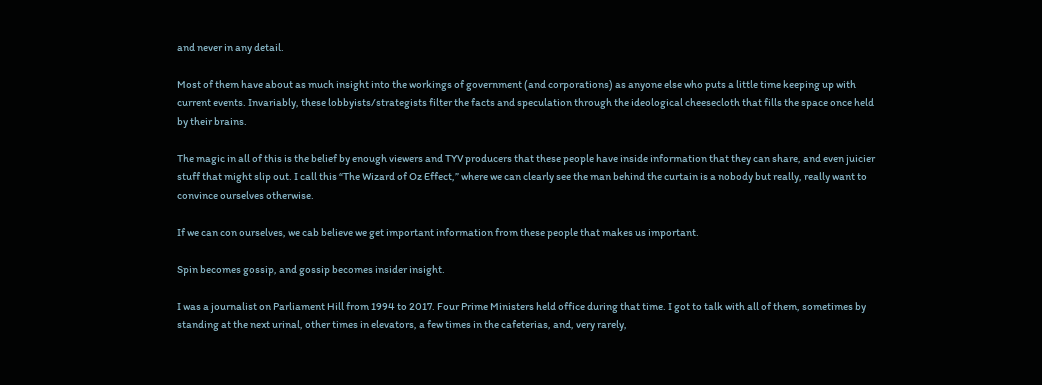and never in any detail.

Most of them have about as much insight into the workings of government (and corporations) as anyone else who puts a little time keeping up with current events. Invariably, these lobbyists/strategists filter the facts and speculation through the ideological cheesecloth that fills the space once held by their brains.

The magic in all of this is the belief by enough viewers and TYV producers that these people have inside information that they can share, and even juicier stuff that might slip out. I call this “The Wizard of Oz Effect,” where we can clearly see the man behind the curtain is a nobody but really, really want to convince ourselves otherwise.

If we can con ourselves, we cab believe we get important information from these people that makes us important.

Spin becomes gossip, and gossip becomes insider insight.

I was a journalist on Parliament Hill from 1994 to 2017. Four Prime Ministers held office during that time. I got to talk with all of them, sometimes by standing at the next urinal, other times in elevators, a few times in the cafeterias, and, very rarely,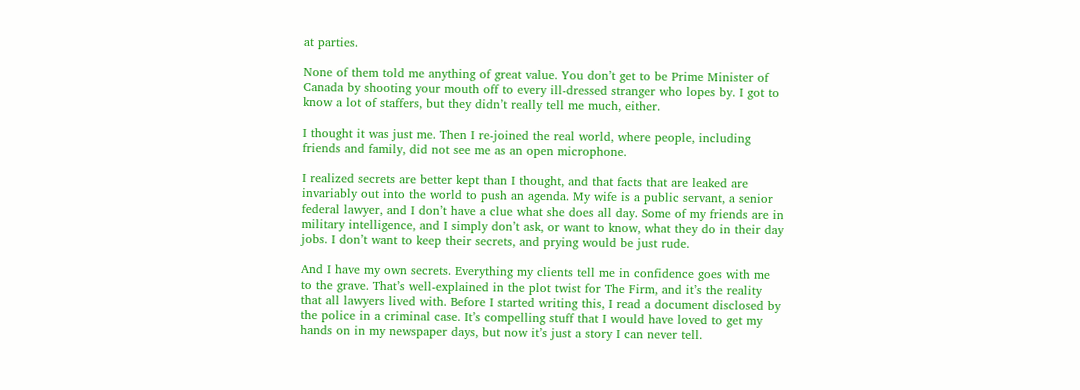at parties.

None of them told me anything of great value. You don’t get to be Prime Minister of Canada by shooting your mouth off to every ill-dressed stranger who lopes by. I got to know a lot of staffers, but they didn’t really tell me much, either.

I thought it was just me. Then I re-joined the real world, where people, including friends and family, did not see me as an open microphone.

I realized secrets are better kept than I thought, and that facts that are leaked are invariably out into the world to push an agenda. My wife is a public servant, a senior federal lawyer, and I don’t have a clue what she does all day. Some of my friends are in military intelligence, and I simply don’t ask, or want to know, what they do in their day jobs. I don’t want to keep their secrets, and prying would be just rude.

And I have my own secrets. Everything my clients tell me in confidence goes with me to the grave. That’s well-explained in the plot twist for The Firm, and it’s the reality that all lawyers lived with. Before I started writing this, I read a document disclosed by the police in a criminal case. It’s compelling stuff that I would have loved to get my hands on in my newspaper days, but now it’s just a story I can never tell.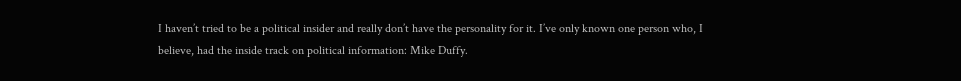I haven’t tried to be a political insider and really don’t have the personality for it. I’ve only known one person who, I believe, had the inside track on political information: Mike Duffy.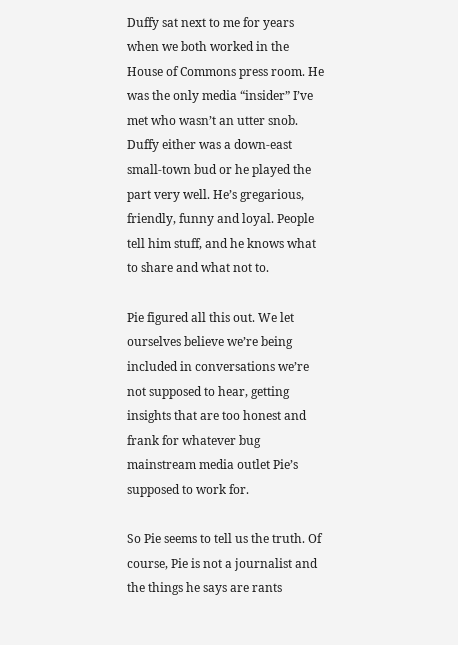Duffy sat next to me for years when we both worked in the House of Commons press room. He was the only media “insider” I’ve met who wasn’t an utter snob. Duffy either was a down-east small-town bud or he played the part very well. He’s gregarious, friendly, funny and loyal. People tell him stuff, and he knows what to share and what not to.

Pie figured all this out. We let ourselves believe we’re being included in conversations we’re not supposed to hear, getting insights that are too honest and frank for whatever bug mainstream media outlet Pie’s supposed to work for.

So Pie seems to tell us the truth. Of course, Pie is not a journalist and the things he says are rants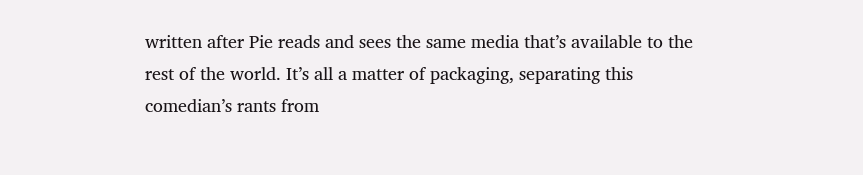written after Pie reads and sees the same media that’s available to the rest of the world. It’s all a matter of packaging, separating this comedian’s rants from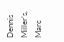Dennis Miller’s, Marc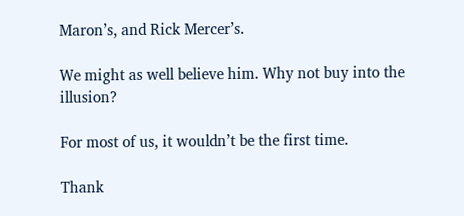Maron’s, and Rick Mercer’s.

We might as well believe him. Why not buy into the illusion?

For most of us, it wouldn’t be the first time.

Thank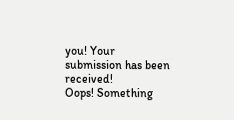you! Your submission has been received!
Oops! Something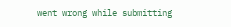went wrong while submitting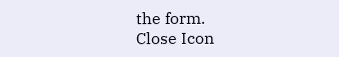the form.
Close Icon